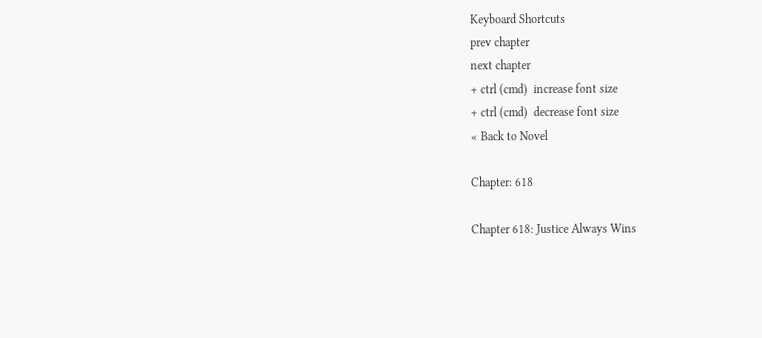Keyboard Shortcuts
prev chapter
next chapter
+ ctrl (cmd)  increase font size
+ ctrl (cmd)  decrease font size
« Back to Novel

Chapter: 618

Chapter 618: Justice Always Wins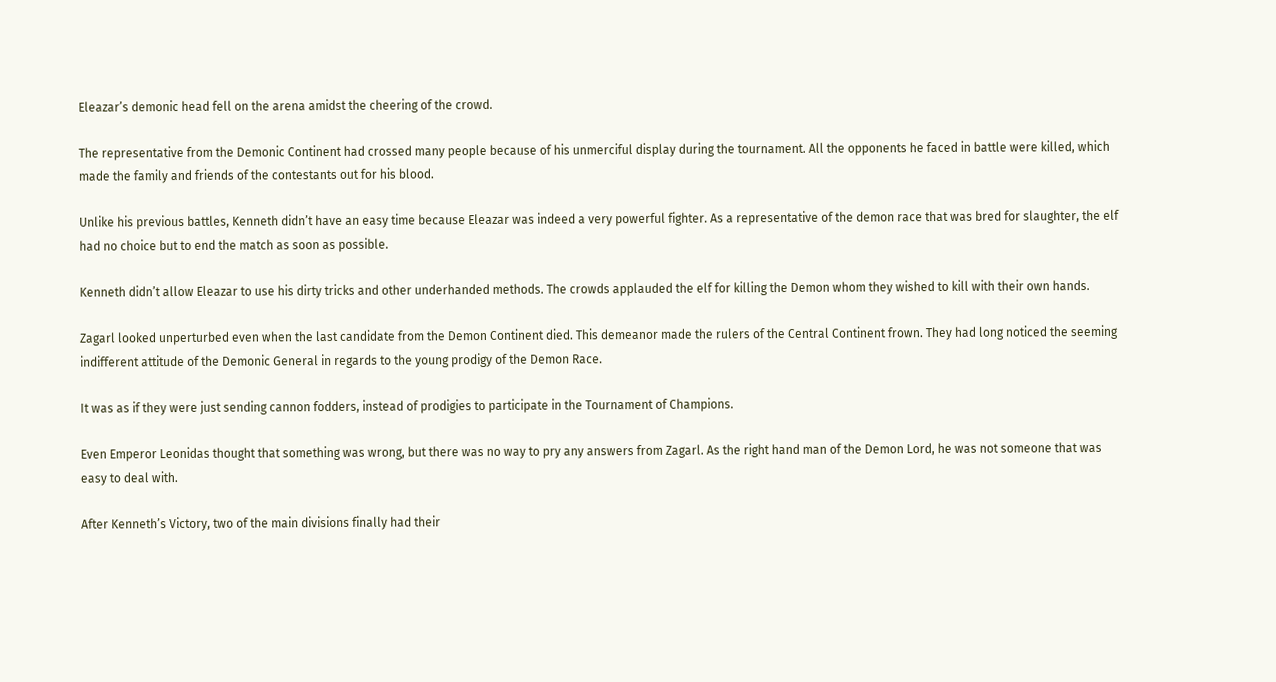Eleazar’s demonic head fell on the arena amidst the cheering of the crowd.

The representative from the Demonic Continent had crossed many people because of his unmerciful display during the tournament. All the opponents he faced in battle were killed, which made the family and friends of the contestants out for his blood.

Unlike his previous battles, Kenneth didn’t have an easy time because Eleazar was indeed a very powerful fighter. As a representative of the demon race that was bred for slaughter, the elf had no choice but to end the match as soon as possible.

Kenneth didn’t allow Eleazar to use his dirty tricks and other underhanded methods. The crowds applauded the elf for killing the Demon whom they wished to kill with their own hands.

Zagarl looked unperturbed even when the last candidate from the Demon Continent died. This demeanor made the rulers of the Central Continent frown. They had long noticed the seeming indifferent attitude of the Demonic General in regards to the young prodigy of the Demon Race.

It was as if they were just sending cannon fodders, instead of prodigies to participate in the Tournament of Champions.

Even Emperor Leonidas thought that something was wrong, but there was no way to pry any answers from Zagarl. As the right hand man of the Demon Lord, he was not someone that was easy to deal with.

After Kenneth’s Victory, two of the main divisions finally had their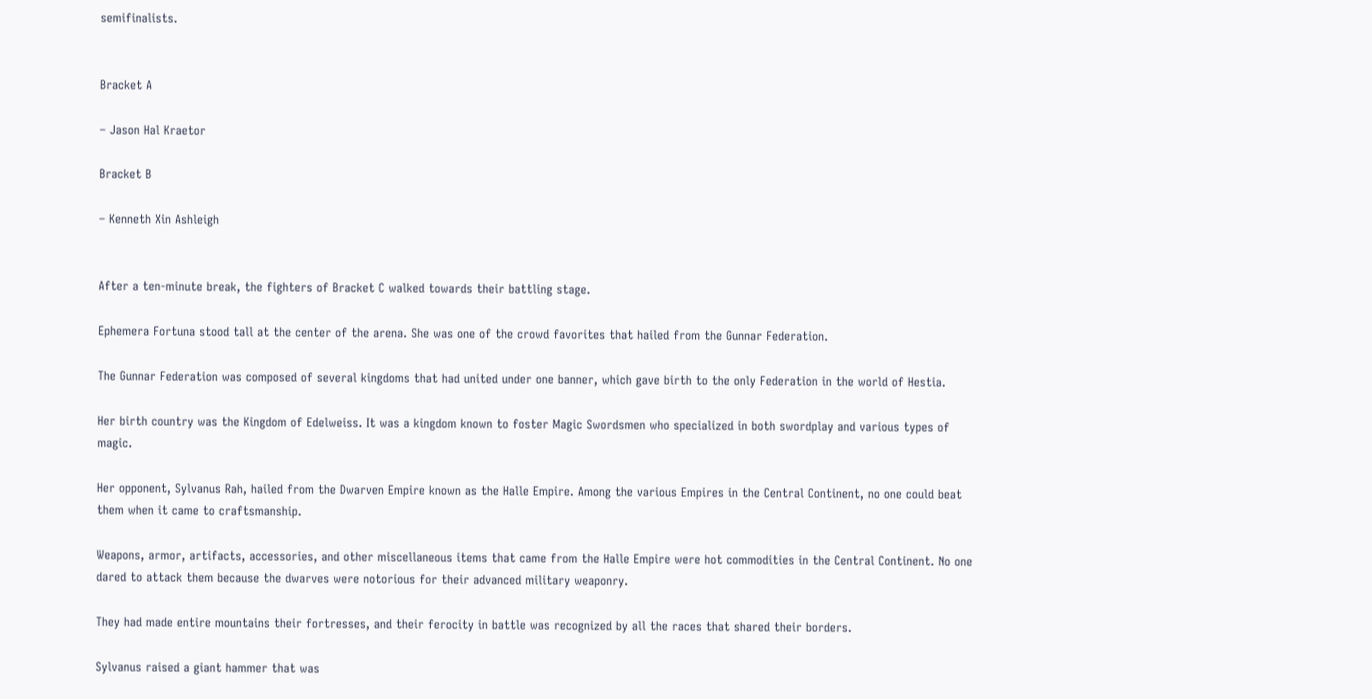semifinalists.


Bracket A

– Jason Hal Kraetor

Bracket B

– Kenneth Xin Ashleigh


After a ten-minute break, the fighters of Bracket C walked towards their battling stage.

Ephemera Fortuna stood tall at the center of the arena. She was one of the crowd favorites that hailed from the Gunnar Federation.

The Gunnar Federation was composed of several kingdoms that had united under one banner, which gave birth to the only Federation in the world of Hestia.

Her birth country was the Kingdom of Edelweiss. It was a kingdom known to foster Magic Swordsmen who specialized in both swordplay and various types of magic.

Her opponent, Sylvanus Rah, hailed from the Dwarven Empire known as the Halle Empire. Among the various Empires in the Central Continent, no one could beat them when it came to craftsmanship.

Weapons, armor, artifacts, accessories, and other miscellaneous items that came from the Halle Empire were hot commodities in the Central Continent. No one dared to attack them because the dwarves were notorious for their advanced military weaponry.

They had made entire mountains their fortresses, and their ferocity in battle was recognized by all the races that shared their borders.

Sylvanus raised a giant hammer that was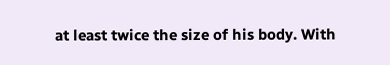at least twice the size of his body. With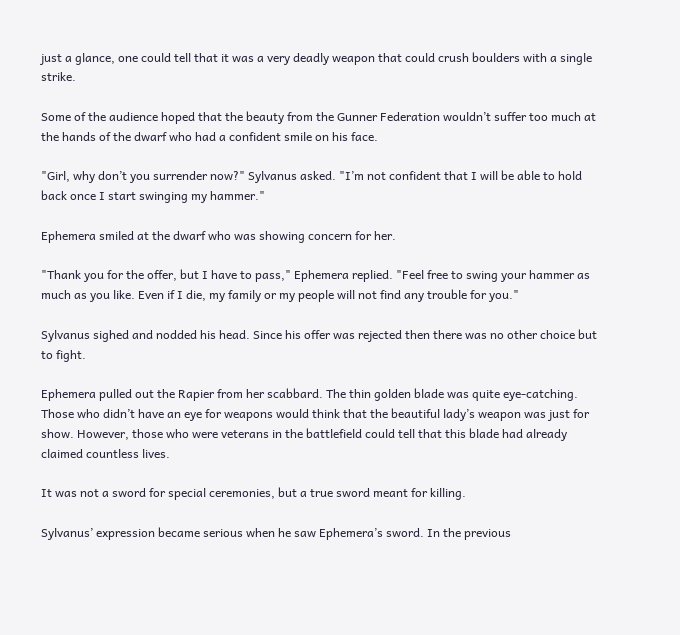just a glance, one could tell that it was a very deadly weapon that could crush boulders with a single strike.

Some of the audience hoped that the beauty from the Gunner Federation wouldn’t suffer too much at the hands of the dwarf who had a confident smile on his face.

"Girl, why don’t you surrender now?" Sylvanus asked. "I’m not confident that I will be able to hold back once I start swinging my hammer."

Ephemera smiled at the dwarf who was showing concern for her.

"Thank you for the offer, but I have to pass," Ephemera replied. "Feel free to swing your hammer as much as you like. Even if I die, my family or my people will not find any trouble for you."

Sylvanus sighed and nodded his head. Since his offer was rejected then there was no other choice but to fight.

Ephemera pulled out the Rapier from her scabbard. The thin golden blade was quite eye-catching. Those who didn’t have an eye for weapons would think that the beautiful lady’s weapon was just for show. However, those who were veterans in the battlefield could tell that this blade had already claimed countless lives.

It was not a sword for special ceremonies, but a true sword meant for killing.

Sylvanus’ expression became serious when he saw Ephemera’s sword. In the previous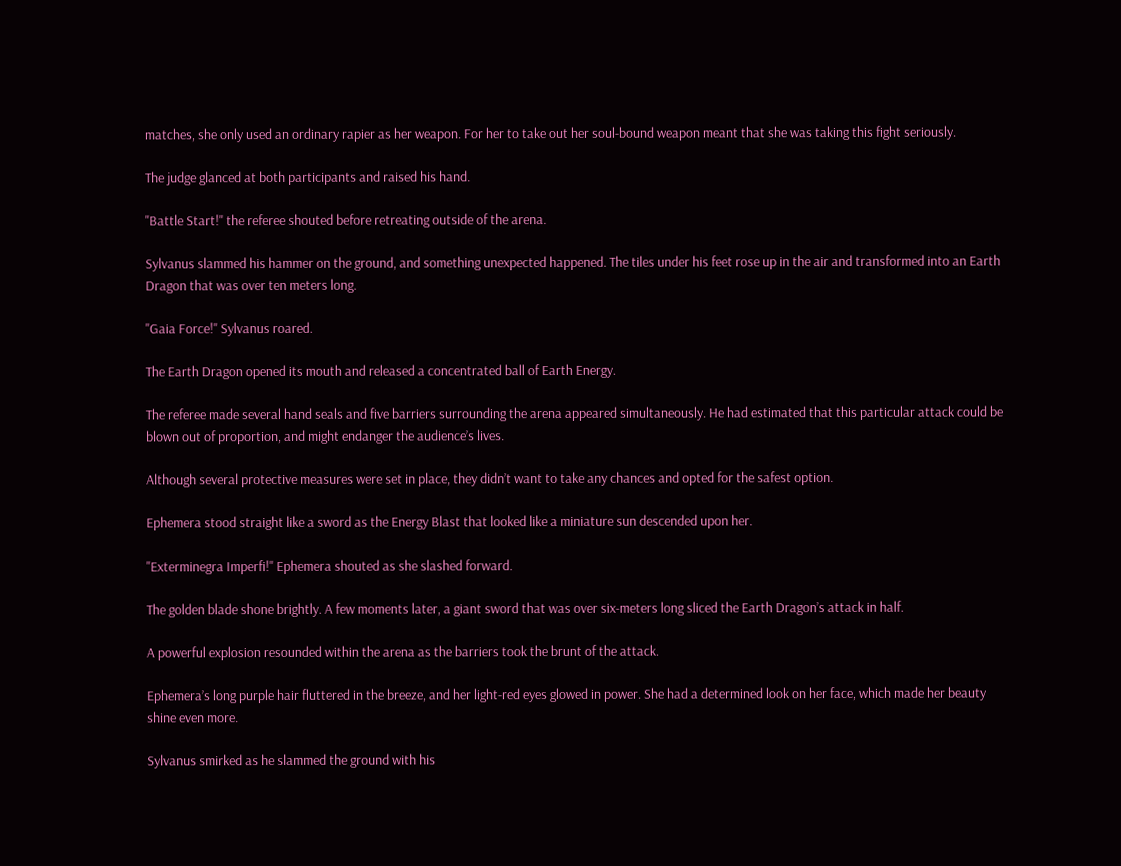matches, she only used an ordinary rapier as her weapon. For her to take out her soul-bound weapon meant that she was taking this fight seriously.

The judge glanced at both participants and raised his hand.

"Battle Start!" the referee shouted before retreating outside of the arena.

Sylvanus slammed his hammer on the ground, and something unexpected happened. The tiles under his feet rose up in the air and transformed into an Earth Dragon that was over ten meters long.

"Gaia Force!" Sylvanus roared.

The Earth Dragon opened its mouth and released a concentrated ball of Earth Energy.

The referee made several hand seals and five barriers surrounding the arena appeared simultaneously. He had estimated that this particular attack could be blown out of proportion, and might endanger the audience’s lives.

Although several protective measures were set in place, they didn’t want to take any chances and opted for the safest option.

Ephemera stood straight like a sword as the Energy Blast that looked like a miniature sun descended upon her.

"Exterminegra Imperfi!" Ephemera shouted as she slashed forward.

The golden blade shone brightly. A few moments later, a giant sword that was over six-meters long sliced the Earth Dragon’s attack in half.

A powerful explosion resounded within the arena as the barriers took the brunt of the attack.

Ephemera’s long purple hair fluttered in the breeze, and her light-red eyes glowed in power. She had a determined look on her face, which made her beauty shine even more.

Sylvanus smirked as he slammed the ground with his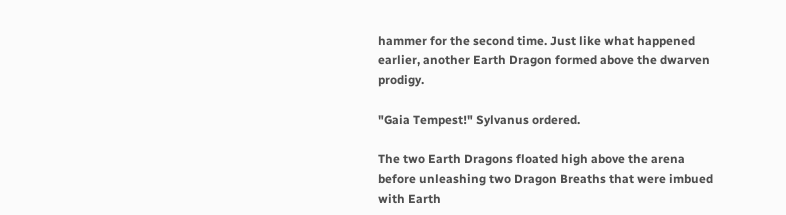hammer for the second time. Just like what happened earlier, another Earth Dragon formed above the dwarven prodigy.

"Gaia Tempest!" Sylvanus ordered.

The two Earth Dragons floated high above the arena before unleashing two Dragon Breaths that were imbued with Earth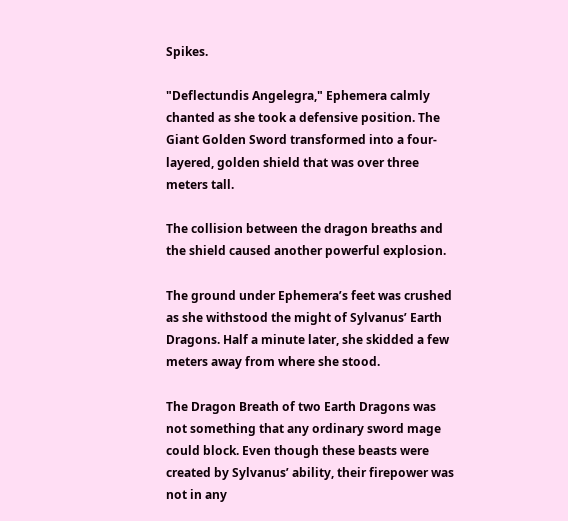Spikes.

"Deflectundis Angelegra," Ephemera calmly chanted as she took a defensive position. The Giant Golden Sword transformed into a four-layered, golden shield that was over three meters tall.

The collision between the dragon breaths and the shield caused another powerful explosion.

The ground under Ephemera’s feet was crushed as she withstood the might of Sylvanus’ Earth Dragons. Half a minute later, she skidded a few meters away from where she stood.

The Dragon Breath of two Earth Dragons was not something that any ordinary sword mage could block. Even though these beasts were created by Sylvanus’ ability, their firepower was not in any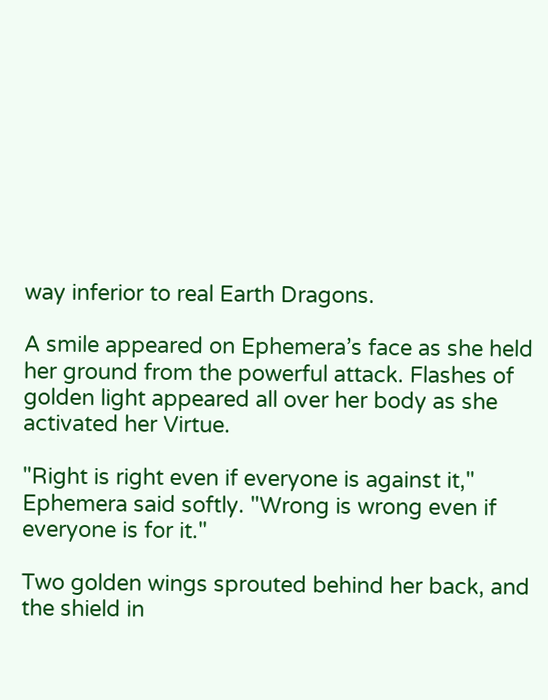way inferior to real Earth Dragons.

A smile appeared on Ephemera’s face as she held her ground from the powerful attack. Flashes of golden light appeared all over her body as she activated her Virtue.

"Right is right even if everyone is against it," Ephemera said softly. "Wrong is wrong even if everyone is for it."

Two golden wings sprouted behind her back, and the shield in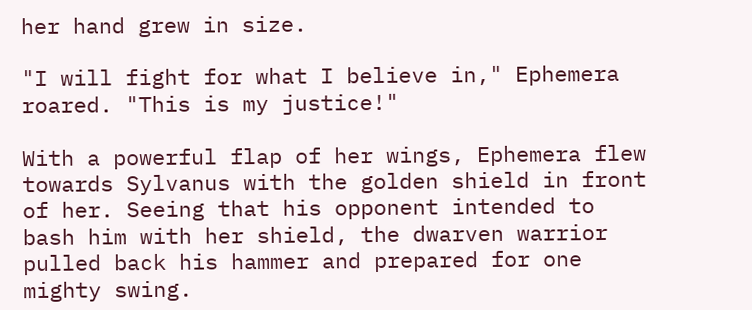her hand grew in size.

"I will fight for what I believe in," Ephemera roared. "This is my justice!"

With a powerful flap of her wings, Ephemera flew towards Sylvanus with the golden shield in front of her. Seeing that his opponent intended to bash him with her shield, the dwarven warrior pulled back his hammer and prepared for one mighty swing.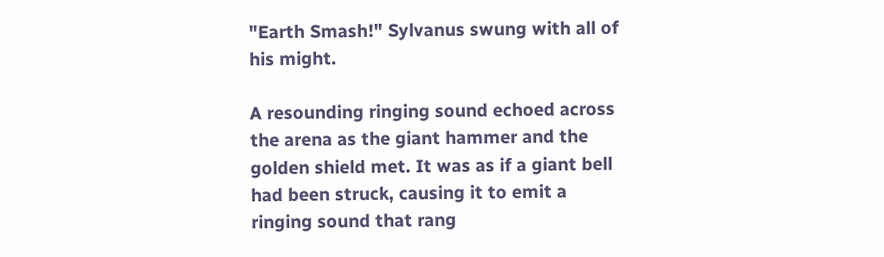"Earth Smash!" Sylvanus swung with all of his might.

A resounding ringing sound echoed across the arena as the giant hammer and the golden shield met. It was as if a giant bell had been struck, causing it to emit a ringing sound that rang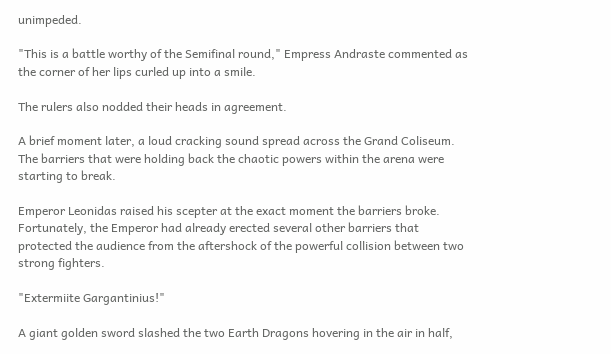unimpeded.

"This is a battle worthy of the Semifinal round," Empress Andraste commented as the corner of her lips curled up into a smile.

The rulers also nodded their heads in agreement.

A brief moment later, a loud cracking sound spread across the Grand Coliseum. The barriers that were holding back the chaotic powers within the arena were starting to break.

Emperor Leonidas raised his scepter at the exact moment the barriers broke. Fortunately, the Emperor had already erected several other barriers that protected the audience from the aftershock of the powerful collision between two strong fighters.

"Extermiite Gargantinius!"

A giant golden sword slashed the two Earth Dragons hovering in the air in half,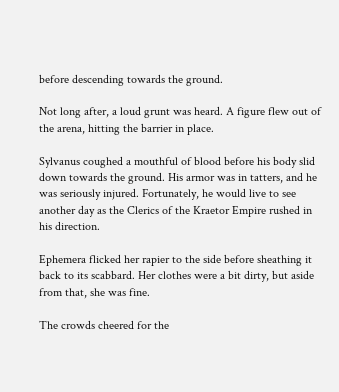before descending towards the ground.

Not long after, a loud grunt was heard. A figure flew out of the arena, hitting the barrier in place.

Sylvanus coughed a mouthful of blood before his body slid down towards the ground. His armor was in tatters, and he was seriously injured. Fortunately, he would live to see another day as the Clerics of the Kraetor Empire rushed in his direction.

Ephemera flicked her rapier to the side before sheathing it back to its scabbard. Her clothes were a bit dirty, but aside from that, she was fine.

The crowds cheered for the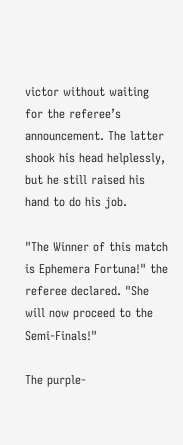victor without waiting for the referee’s announcement. The latter shook his head helplessly, but he still raised his hand to do his job.

"The Winner of this match is Ephemera Fortuna!" the referee declared. "She will now proceed to the Semi-Finals!"

The purple-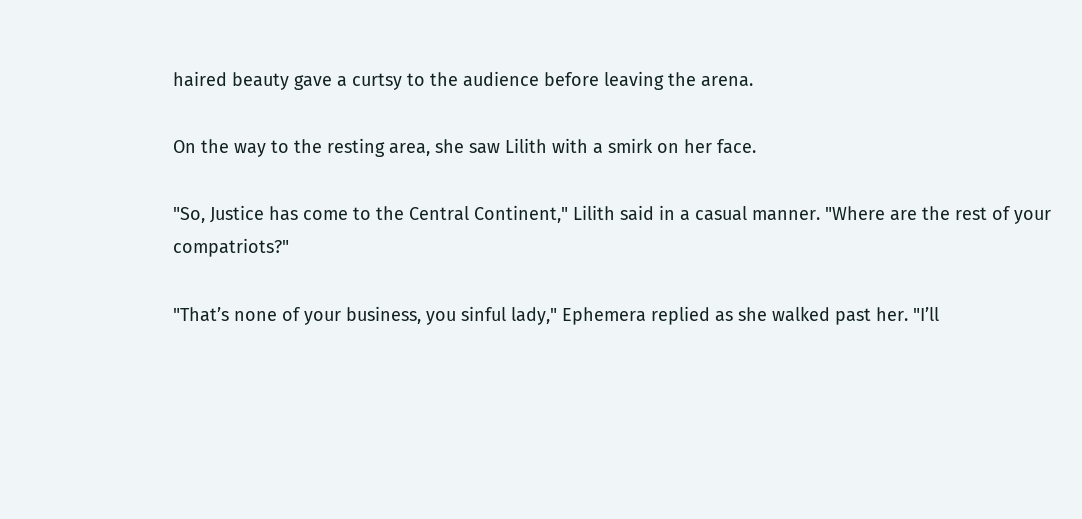haired beauty gave a curtsy to the audience before leaving the arena.

On the way to the resting area, she saw Lilith with a smirk on her face.

"So, Justice has come to the Central Continent," Lilith said in a casual manner. "Where are the rest of your compatriots?"

"That’s none of your business, you sinful lady," Ephemera replied as she walked past her. "I’ll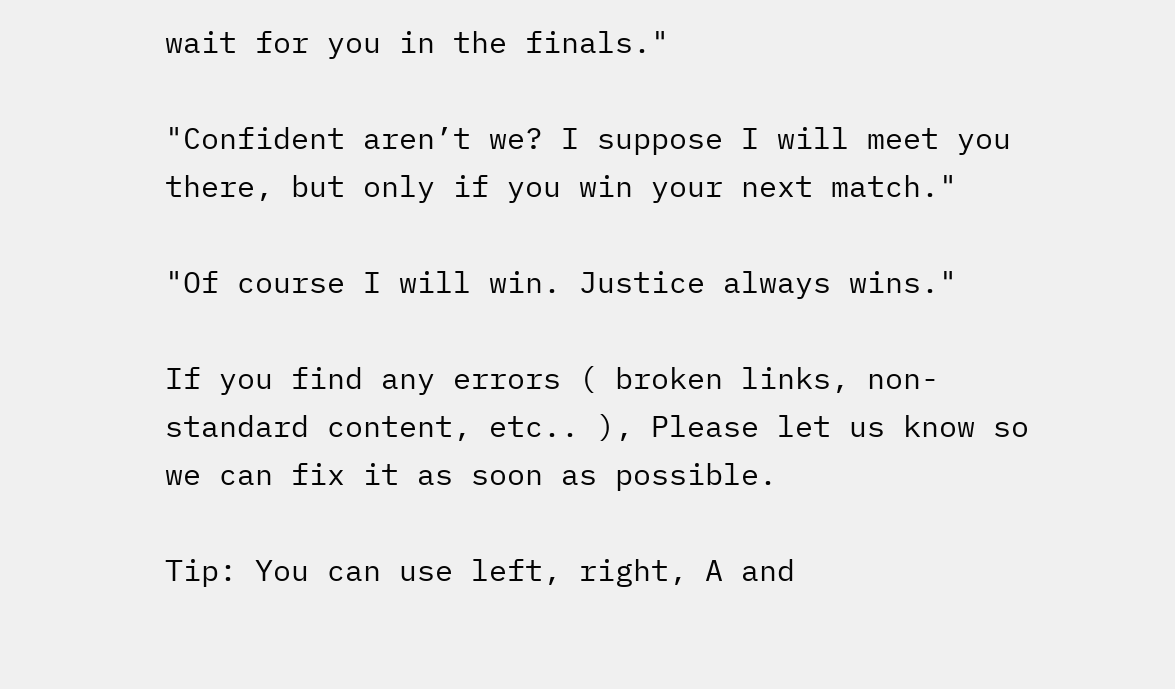wait for you in the finals."

"Confident aren’t we? I suppose I will meet you there, but only if you win your next match."

"Of course I will win. Justice always wins."

If you find any errors ( broken links, non-standard content, etc.. ), Please let us know so we can fix it as soon as possible.

Tip: You can use left, right, A and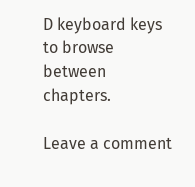D keyboard keys to browse between chapters.

Leave a comment